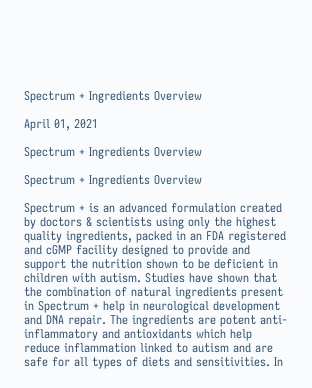Spectrum + Ingredients Overview

April 01, 2021

Spectrum + Ingredients Overview

Spectrum + Ingredients Overview

Spectrum + is an advanced formulation created by doctors & scientists using only the highest quality ingredients, packed in an FDA registered and cGMP facility designed to provide and support the nutrition shown to be deficient in children with autism. Studies have shown that the combination of natural ingredients present in Spectrum + help in neurological development and DNA repair. The ingredients are potent anti-inflammatory and antioxidants which help reduce inflammation linked to autism and are safe for all types of diets and sensitivities. In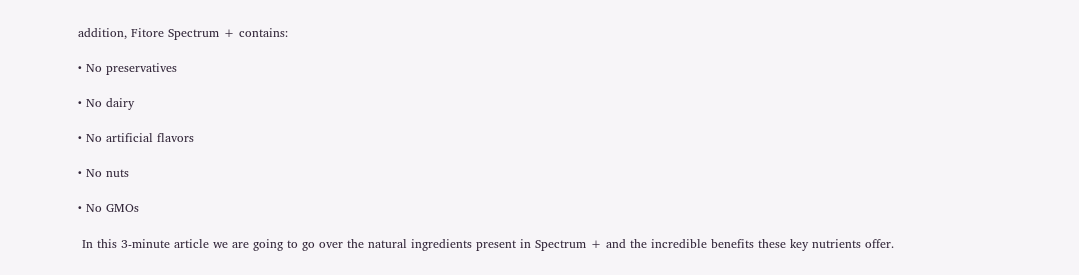addition, Fitore Spectrum + contains:

• No preservatives

• No dairy

• No artificial flavors

• No nuts

• No GMOs

 In this 3-minute article we are going to go over the natural ingredients present in Spectrum + and the incredible benefits these key nutrients offer.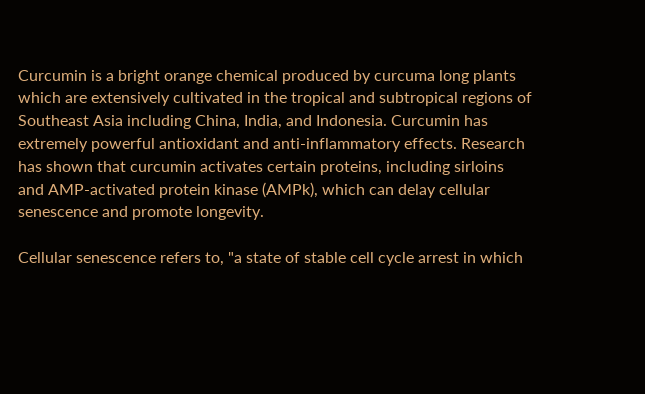Curcumin is a bright orange chemical produced by curcuma long plants which are extensively cultivated in the tropical and subtropical regions of Southeast Asia including China, India, and Indonesia. Curcumin has extremely powerful antioxidant and anti-inflammatory effects. Research has shown that curcumin activates certain proteins, including sirloins and AMP-activated protein kinase (AMPk), which can delay cellular senescence and promote longevity.

Cellular senescence refers to, "a state of stable cell cycle arrest in which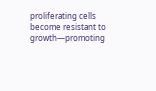proliferating cells become resistant to growth—promoting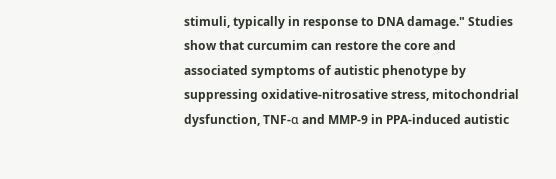stimuli, typically in response to DNA damage." Studies show that curcumim can restore the core and associated symptoms of autistic phenotype by suppressing oxidative-nitrosative stress, mitochondrial dysfunction, TNF-α and MMP-9 in PPA-induced autistic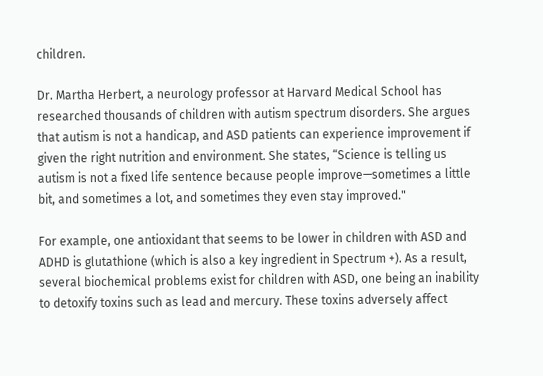children.

Dr. Martha Herbert, a neurology professor at Harvard Medical School has researched thousands of children with autism spectrum disorders. She argues that autism is not a handicap, and ASD patients can experience improvement if given the right nutrition and environment. She states, “Science is telling us autism is not a fixed life sentence because people improve—sometimes a little bit, and sometimes a lot, and sometimes they even stay improved."

For example, one antioxidant that seems to be lower in children with ASD and ADHD is glutathione (which is also a key ingredient in Spectrum +). As a result, several biochemical problems exist for children with ASD, one being an inability to detoxify toxins such as lead and mercury. These toxins adversely affect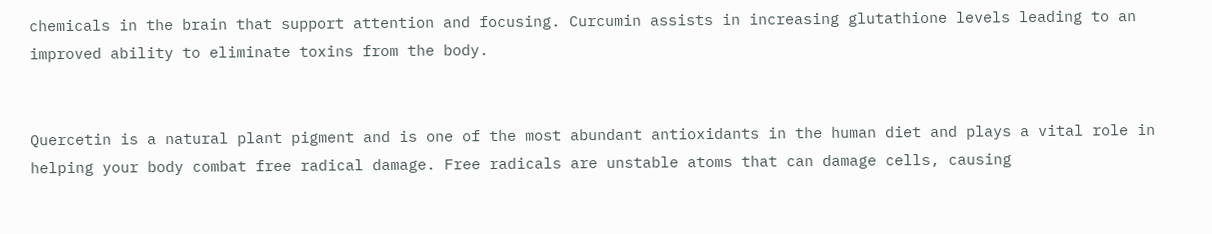chemicals in the brain that support attention and focusing. Curcumin assists in increasing glutathione levels leading to an improved ability to eliminate toxins from the body.


Quercetin is a natural plant pigment and is one of the most abundant antioxidants in the human diet and plays a vital role in helping your body combat free radical damage. Free radicals are unstable atoms that can damage cells, causing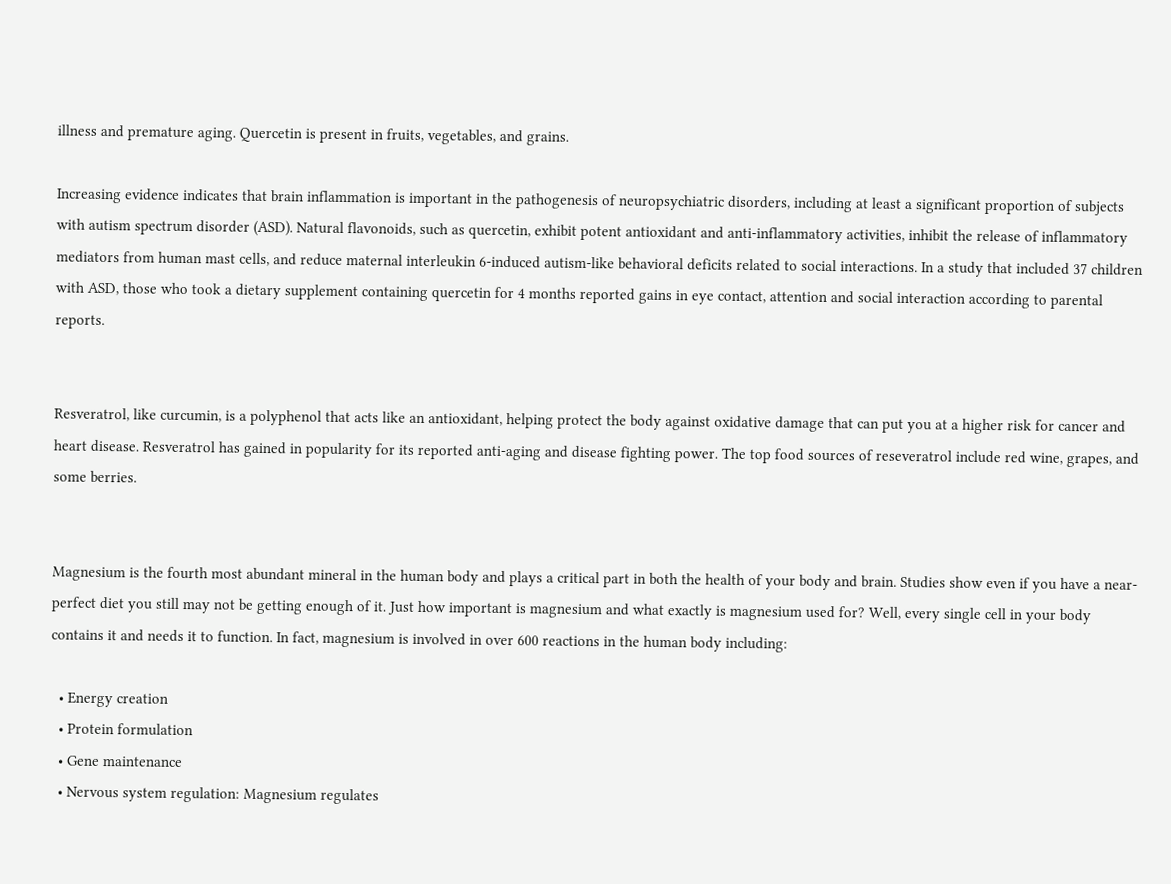illness and premature aging. Quercetin is present in fruits, vegetables, and grains.

Increasing evidence indicates that brain inflammation is important in the pathogenesis of neuropsychiatric disorders, including at least a significant proportion of subjects with autism spectrum disorder (ASD). Natural flavonoids, such as quercetin, exhibit potent antioxidant and anti-inflammatory activities, inhibit the release of inflammatory mediators from human mast cells, and reduce maternal interleukin 6-induced autism-like behavioral deficits related to social interactions. In a study that included 37 children with ASD, those who took a dietary supplement containing quercetin for 4 months reported gains in eye contact, attention and social interaction according to parental reports.


Resveratrol, like curcumin, is a polyphenol that acts like an antioxidant, helping protect the body against oxidative damage that can put you at a higher risk for cancer and heart disease. Resveratrol has gained in popularity for its reported anti-aging and disease fighting power. The top food sources of reseveratrol include red wine, grapes, and some berries.


Magnesium is the fourth most abundant mineral in the human body and plays a critical part in both the health of your body and brain. Studies show even if you have a near-perfect diet you still may not be getting enough of it. Just how important is magnesium and what exactly is magnesium used for? Well, every single cell in your body contains it and needs it to function. In fact, magnesium is involved in over 600 reactions in the human body including:

  • Energy creation
  • Protein formulation
  • Gene maintenance
  • Nervous system regulation: Magnesium regulates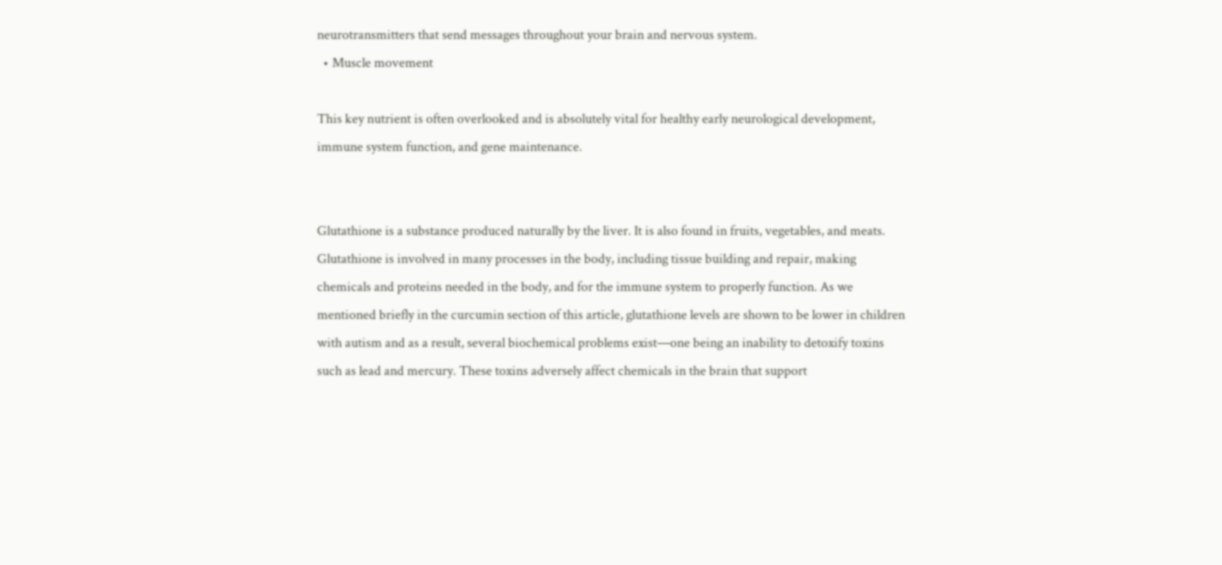neurotransmitters that send messages throughout your brain and nervous system.
  • Muscle movement

This key nutrient is often overlooked and is absolutely vital for healthy early neurological development, immune system function, and gene maintenance.


Glutathione is a substance produced naturally by the liver. It is also found in fruits, vegetables, and meats. Glutathione is involved in many processes in the body, including tissue building and repair, making chemicals and proteins needed in the body, and for the immune system to properly function. As we mentioned briefly in the curcumin section of this article, glutathione levels are shown to be lower in children with autism and as a result, several biochemical problems exist—one being an inability to detoxify toxins such as lead and mercury. These toxins adversely affect chemicals in the brain that support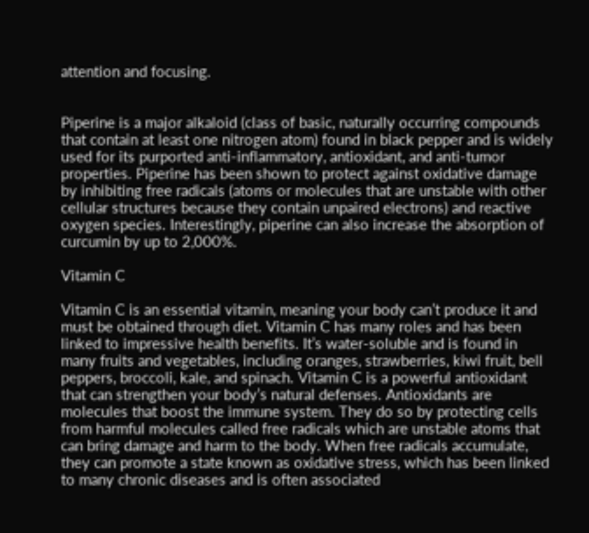attention and focusing.


Piperine is a major alkaloid (class of basic, naturally occurring compounds that contain at least one nitrogen atom) found in black pepper and is widely used for its purported anti-inflammatory, antioxidant, and anti-tumor properties. Piperine has been shown to protect against oxidative damage by inhibiting free radicals (atoms or molecules that are unstable with other cellular structures because they contain unpaired electrons) and reactive oxygen species. Interestingly, piperine can also increase the absorption of curcumin by up to 2,000%.

Vitamin C

Vitamin C is an essential vitamin, meaning your body can’t produce it and must be obtained through diet. Vitamin C has many roles and has been linked to impressive health benefits. It’s water-soluble and is found in many fruits and vegetables, including oranges, strawberries, kiwi fruit, bell peppers, broccoli, kale, and spinach. Vitamin C is a powerful antioxidant that can strengthen your body’s natural defenses. Antioxidants are molecules that boost the immune system. They do so by protecting cells from harmful molecules called free radicals which are unstable atoms that can bring damage and harm to the body. When free radicals accumulate, they can promote a state known as oxidative stress, which has been linked to many chronic diseases and is often associated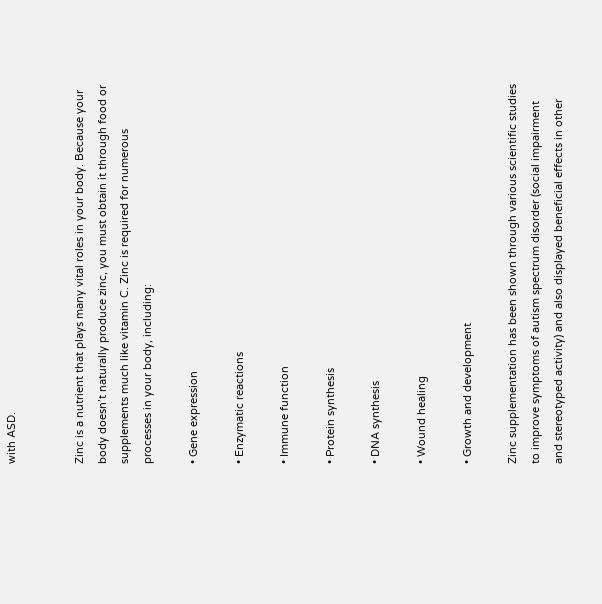with ASD.


Zinc is a nutrient that plays many vital roles in your body. Because your body doesn’t naturally produce zinc, you must obtain it through food or supplements much like vitamin C. Zinc is required for numerous processes in your body, including:

• Gene expression

• Enzymatic reactions

• Immune function

• Protein synthesis

• DNA synthesis

• Wound healing

• Growth and development

Zinc supplementation has been shown through various scientific studies to improve symptoms of autism spectrum disorder (social impairment and stereotyped activity) and also displayed beneficial effects in other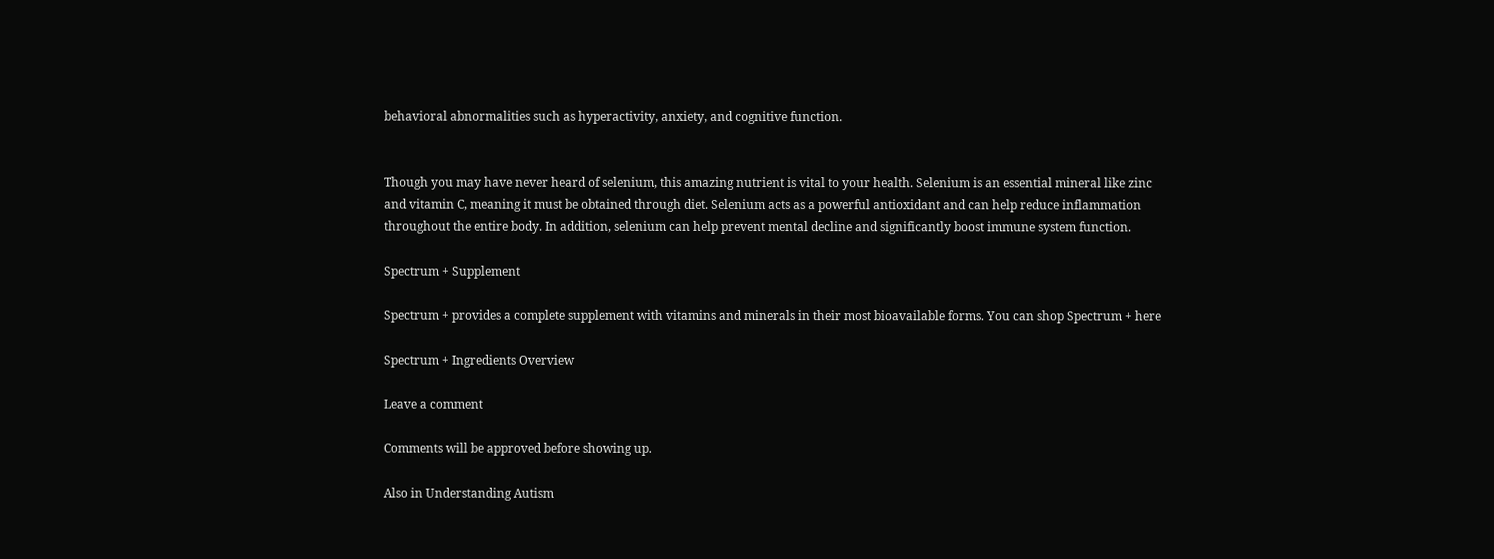behavioral abnormalities such as hyperactivity, anxiety, and cognitive function.


Though you may have never heard of selenium, this amazing nutrient is vital to your health. Selenium is an essential mineral like zinc and vitamin C, meaning it must be obtained through diet. Selenium acts as a powerful antioxidant and can help reduce inflammation throughout the entire body. In addition, selenium can help prevent mental decline and significantly boost immune system function.

Spectrum + Supplement

Spectrum + provides a complete supplement with vitamins and minerals in their most bioavailable forms. You can shop Spectrum + here

Spectrum + Ingredients Overview

Leave a comment

Comments will be approved before showing up.

Also in Understanding Autism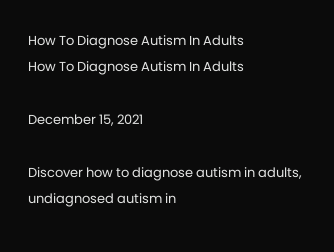How To Diagnose Autism In Adults
How To Diagnose Autism In Adults

December 15, 2021

Discover how to diagnose autism in adults, undiagnosed autism in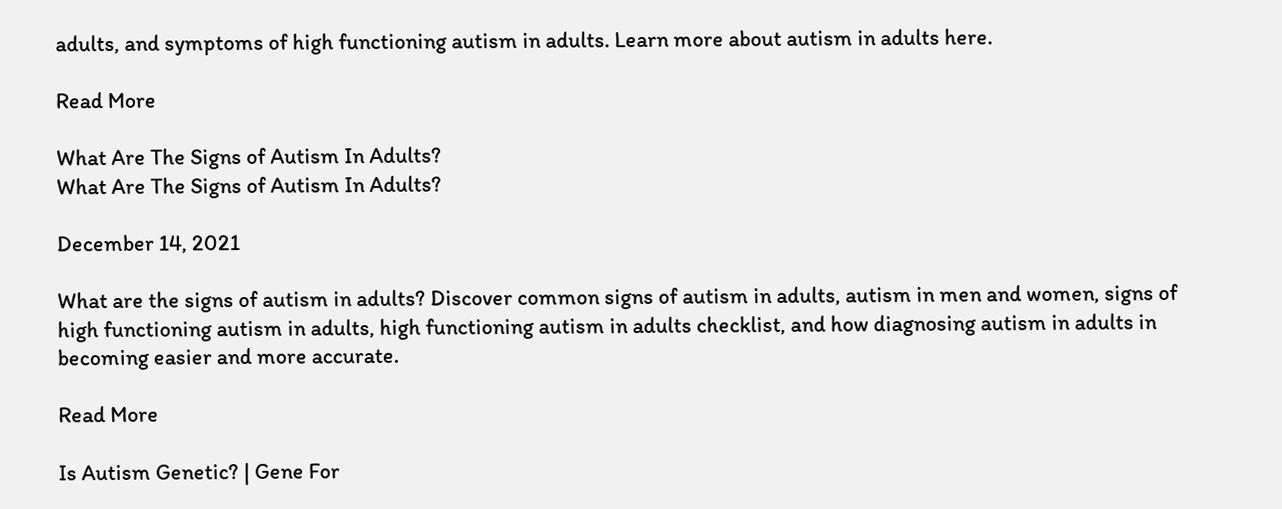adults, and symptoms of high functioning autism in adults. Learn more about autism in adults here.

Read More

What Are The Signs of Autism In Adults?
What Are The Signs of Autism In Adults?

December 14, 2021

What are the signs of autism in adults? Discover common signs of autism in adults, autism in men and women, signs of high functioning autism in adults, high functioning autism in adults checklist, and how diagnosing autism in adults in becoming easier and more accurate.

Read More

Is Autism Genetic? | Gene For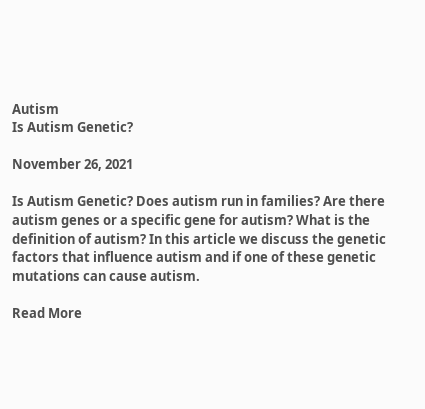Autism
Is Autism Genetic?

November 26, 2021

Is Autism Genetic? Does autism run in families? Are there autism genes or a specific gene for autism? What is the definition of autism? In this article we discuss the genetic factors that influence autism and if one of these genetic mutations can cause autism.

Read More